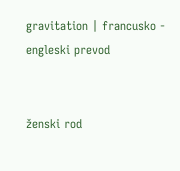gravitation | francusko - engleski prevod


ženski rod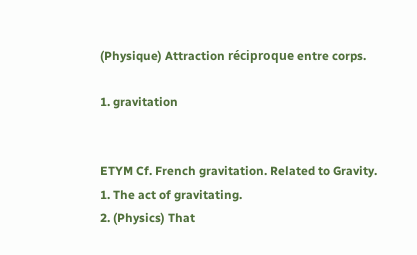(Physique) Attraction réciproque entre corps.

1. gravitation


ETYM Cf. French gravitation. Related to Gravity.
1. The act of gravitating.
2. (Physics) That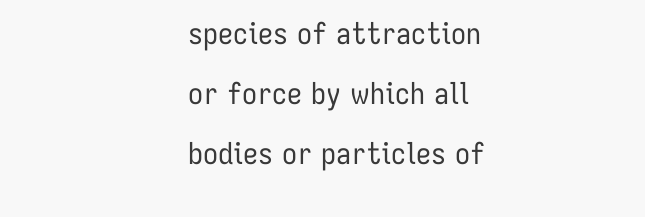species of attraction or force by which all bodies or particles of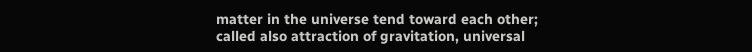matter in the universe tend toward each other; called also attraction of gravitation, universal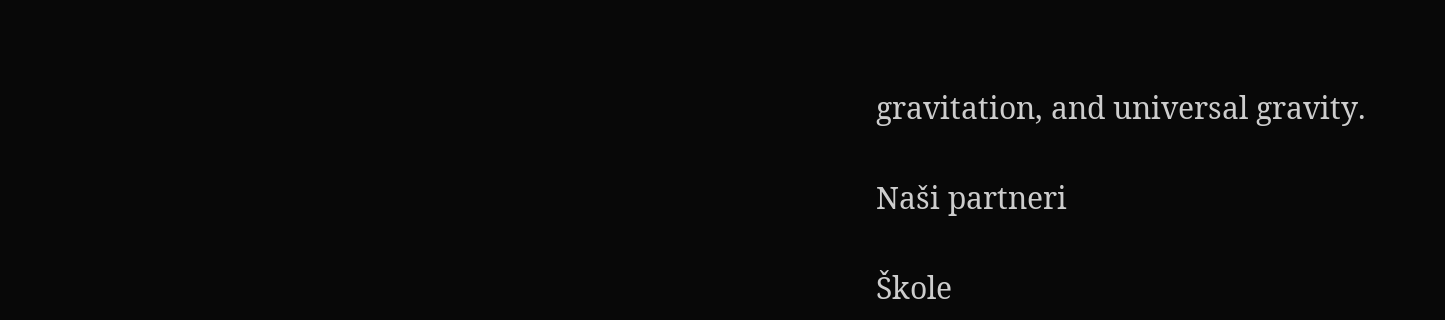gravitation, and universal gravity.

Naši partneri

Škole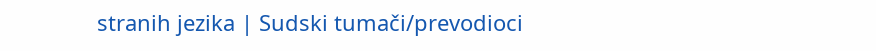stranih jezika | Sudski tumači/prevodioci